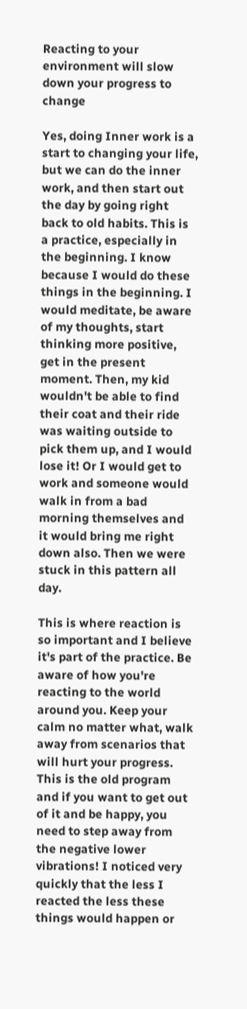Reacting to your environment will slow down your progress to change

Yes, doing Inner work is a start to changing your life, but we can do the inner work, and then start out the day by going right back to old habits. This is a practice, especially in the beginning. I know because I would do these things in the beginning. I would meditate, be aware of my thoughts, start thinking more positive, get in the present moment. Then, my kid wouldn't be able to find their coat and their ride was waiting outside to pick them up, and I would lose it! Or I would get to work and someone would walk in from a bad morning themselves and it would bring me right down also. Then we were stuck in this pattern all day.

This is where reaction is so important and I believe it's part of the practice. Be aware of how you're reacting to the world around you. Keep your calm no matter what, walk away from scenarios that will hurt your progress. This is the old program and if you want to get out of it and be happy, you need to step away from the negative lower vibrations! I noticed very quickly that the less I reacted the less these things would happen or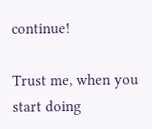continue!

Trust me, when you start doing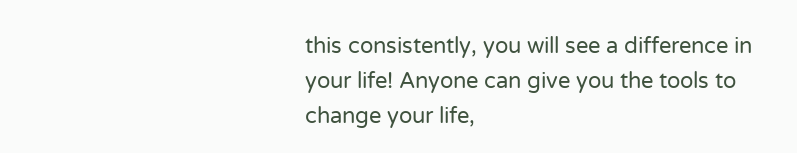this consistently, you will see a difference in your life! Anyone can give you the tools to change your life,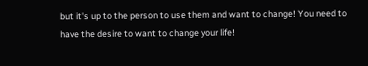but it's up to the person to use them and want to change! You need to have the desire to want to change your life!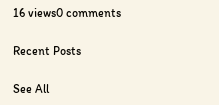16 views0 comments

Recent Posts

See All